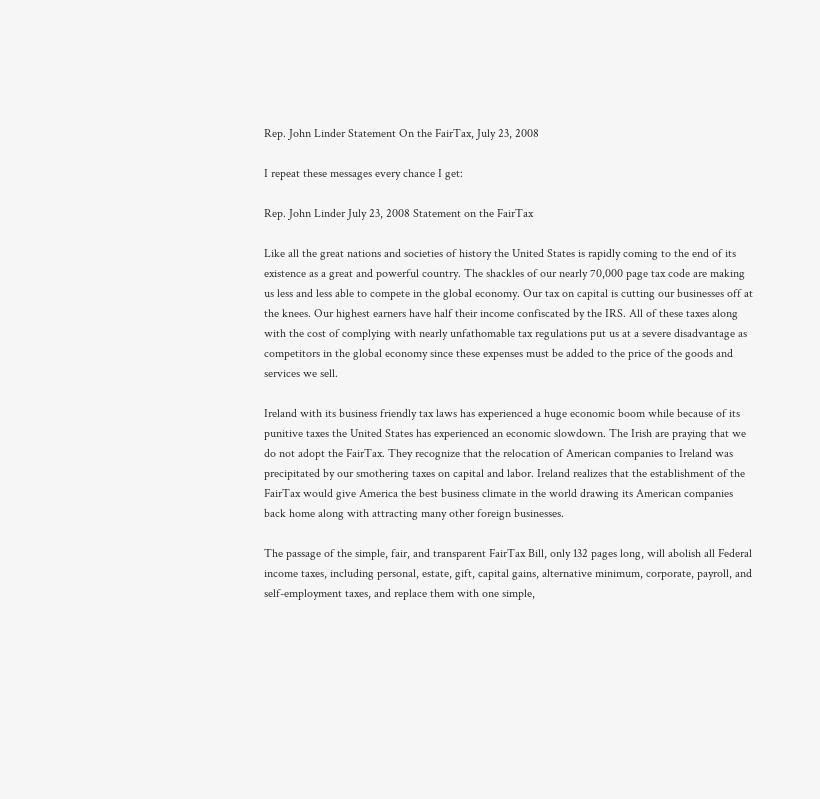Rep. John Linder Statement On the FairTax, July 23, 2008

I repeat these messages every chance I get:

Rep. John Linder July 23, 2008 Statement on the FairTax

Like all the great nations and societies of history the United States is rapidly coming to the end of its existence as a great and powerful country. The shackles of our nearly 70,000 page tax code are making us less and less able to compete in the global economy. Our tax on capital is cutting our businesses off at the knees. Our highest earners have half their income confiscated by the IRS. All of these taxes along with the cost of complying with nearly unfathomable tax regulations put us at a severe disadvantage as competitors in the global economy since these expenses must be added to the price of the goods and services we sell.

Ireland with its business friendly tax laws has experienced a huge economic boom while because of its punitive taxes the United States has experienced an economic slowdown. The Irish are praying that we do not adopt the FairTax. They recognize that the relocation of American companies to Ireland was precipitated by our smothering taxes on capital and labor. Ireland realizes that the establishment of the FairTax would give America the best business climate in the world drawing its American companies back home along with attracting many other foreign businesses.

The passage of the simple, fair, and transparent FairTax Bill, only 132 pages long, will abolish all Federal income taxes, including personal, estate, gift, capital gains, alternative minimum, corporate, payroll, and self-employment taxes, and replace them with one simple,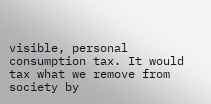visible, personal consumption tax. It would tax what we remove from society by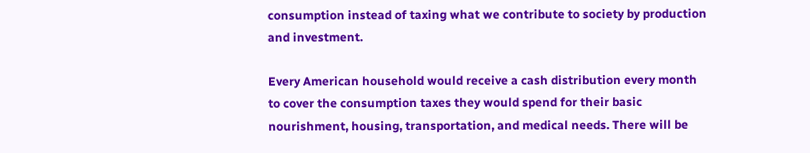consumption instead of taxing what we contribute to society by production and investment.

Every American household would receive a cash distribution every month to cover the consumption taxes they would spend for their basic nourishment, housing, transportation, and medical needs. There will be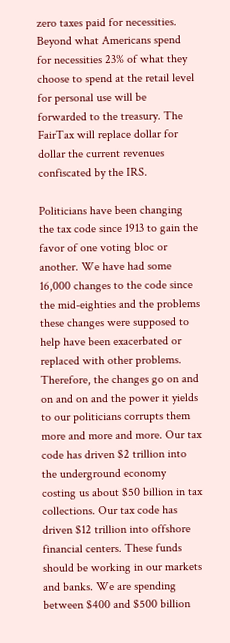zero taxes paid for necessities. Beyond what Americans spend for necessities 23% of what they choose to spend at the retail level for personal use will be forwarded to the treasury. The FairTax will replace dollar for dollar the current revenues confiscated by the IRS.

Politicians have been changing the tax code since 1913 to gain the favor of one voting bloc or another. We have had some 16,000 changes to the code since the mid-eighties and the problems these changes were supposed to help have been exacerbated or replaced with other problems. Therefore, the changes go on and on and on and the power it yields to our politicians corrupts them more and more and more. Our tax code has driven $2 trillion into the underground economy costing us about $50 billion in tax collections. Our tax code has driven $12 trillion into offshore financial centers. These funds should be working in our markets and banks. We are spending between $400 and $500 billion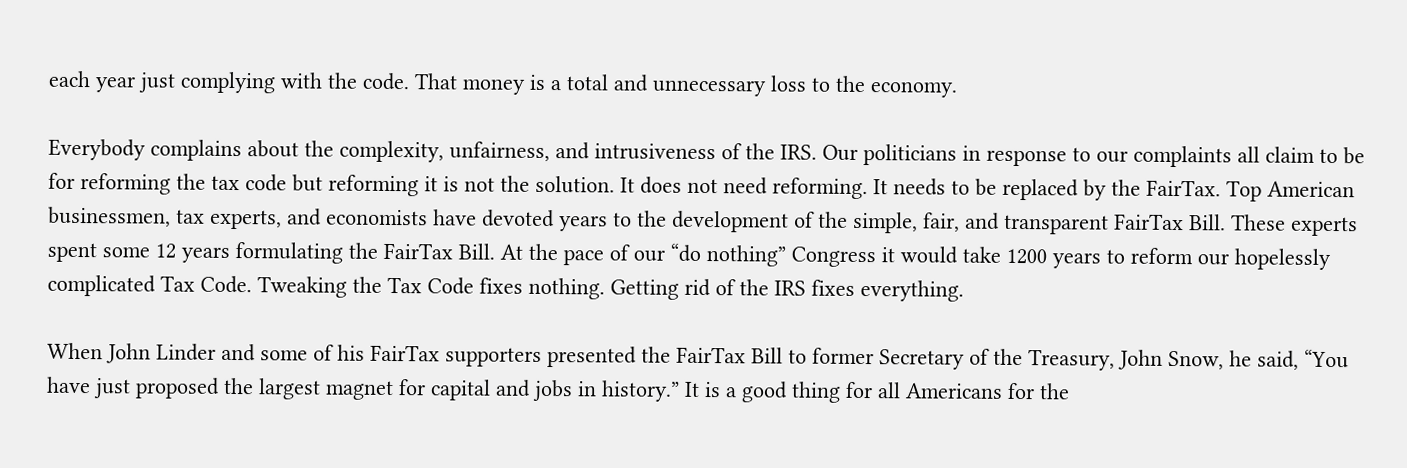each year just complying with the code. That money is a total and unnecessary loss to the economy.

Everybody complains about the complexity, unfairness, and intrusiveness of the IRS. Our politicians in response to our complaints all claim to be for reforming the tax code but reforming it is not the solution. It does not need reforming. It needs to be replaced by the FairTax. Top American businessmen, tax experts, and economists have devoted years to the development of the simple, fair, and transparent FairTax Bill. These experts spent some 12 years formulating the FairTax Bill. At the pace of our “do nothing” Congress it would take 1200 years to reform our hopelessly complicated Tax Code. Tweaking the Tax Code fixes nothing. Getting rid of the IRS fixes everything.

When John Linder and some of his FairTax supporters presented the FairTax Bill to former Secretary of the Treasury, John Snow, he said, “You have just proposed the largest magnet for capital and jobs in history.” It is a good thing for all Americans for the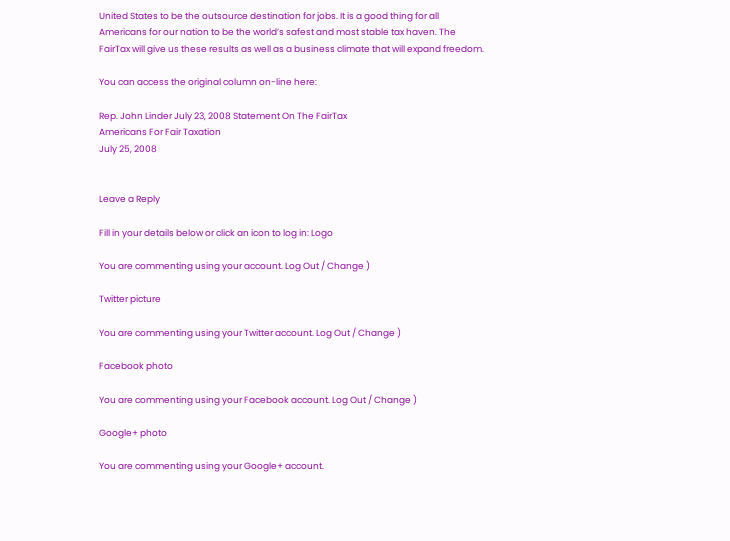United States to be the outsource destination for jobs. It is a good thing for all Americans for our nation to be the world’s safest and most stable tax haven. The FairTax will give us these results as well as a business climate that will expand freedom.

You can access the original column on-line here:

Rep. John Linder July 23, 2008 Statement On The FairTax
Americans For Fair Taxation
July 25, 2008


Leave a Reply

Fill in your details below or click an icon to log in: Logo

You are commenting using your account. Log Out / Change )

Twitter picture

You are commenting using your Twitter account. Log Out / Change )

Facebook photo

You are commenting using your Facebook account. Log Out / Change )

Google+ photo

You are commenting using your Google+ account.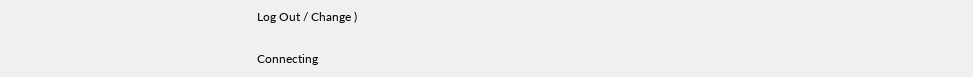Log Out / Change )

Connecting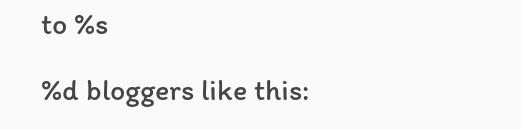to %s

%d bloggers like this: